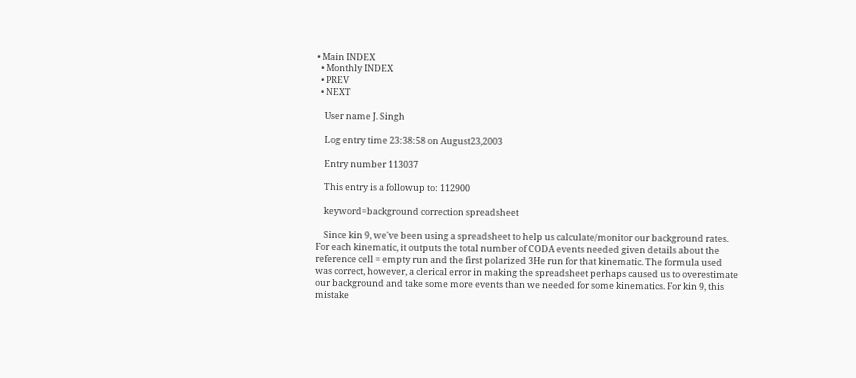• Main INDEX
  • Monthly INDEX
  • PREV
  • NEXT

    User name J. Singh

    Log entry time 23:38:58 on August23,2003

    Entry number 113037

    This entry is a followup to: 112900

    keyword=background correction spreadsheet

    Since kin 9, we've been using a spreadsheet to help us calculate/monitor our background rates. For each kinematic, it outputs the total number of CODA events needed given details about the reference cell = empty run and the first polarized 3He run for that kinematic. The formula used was correct, however, a clerical error in making the spreadsheet perhaps caused us to overestimate our background and take some more events than we needed for some kinematics. For kin 9, this mistake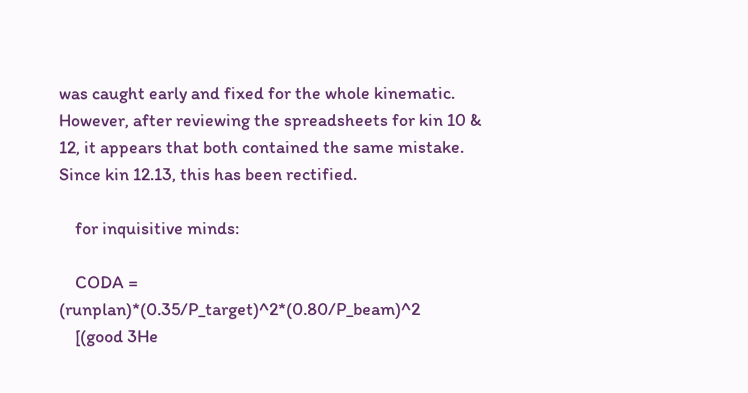was caught early and fixed for the whole kinematic. However, after reviewing the spreadsheets for kin 10 & 12, it appears that both contained the same mistake. Since kin 12.13, this has been rectified.

    for inquisitive minds:

    CODA = (runplan)*(0.35/P_target)^2*(0.80/P_beam)^2
    [(good 3He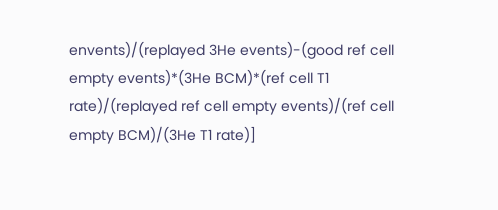envents)/(replayed 3He events)-(good ref cell empty events)*(3He BCM)*(ref cell T1 rate)/(replayed ref cell empty events)/(ref cell empty BCM)/(3He T1 rate)]